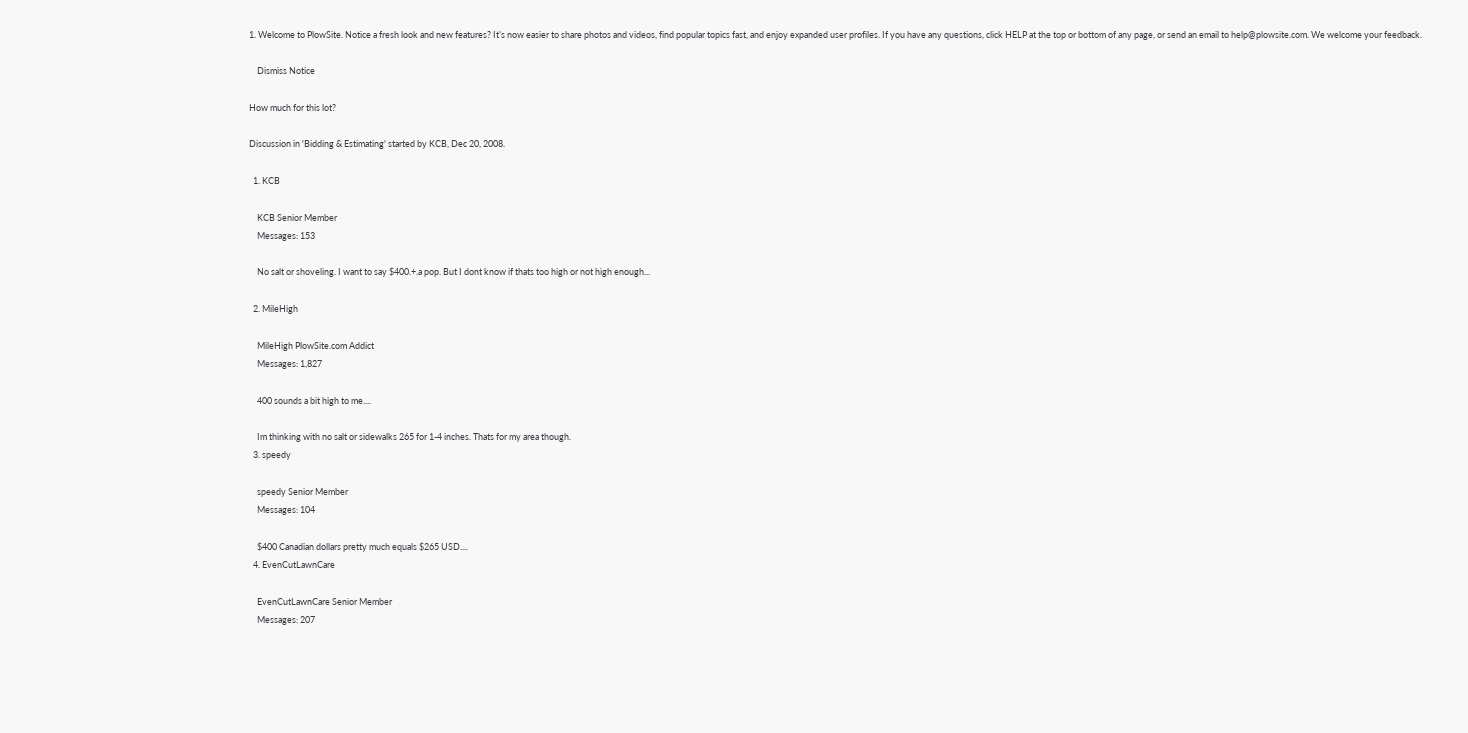1. Welcome to PlowSite. Notice a fresh look and new features? It’s now easier to share photos and videos, find popular topics fast, and enjoy expanded user profiles. If you have any questions, click HELP at the top or bottom of any page, or send an email to help@plowsite.com. We welcome your feedback.

    Dismiss Notice

How much for this lot?

Discussion in 'Bidding & Estimating' started by KCB, Dec 20, 2008.

  1. KCB

    KCB Senior Member
    Messages: 153

    No salt or shoveling. I want to say $400.+.a pop. But I dont know if thats too high or not high enough...

  2. MileHigh

    MileHigh PlowSite.com Addict
    Messages: 1,827

    400 sounds a bit high to me....

    Im thinking with no salt or sidewalks 265 for 1-4 inches. Thats for my area though.
  3. speedy

    speedy Senior Member
    Messages: 104

    $400 Canadian dollars pretty much equals $265 USD....
  4. EvenCutLawnCare

    EvenCutLawnCare Senior Member
    Messages: 207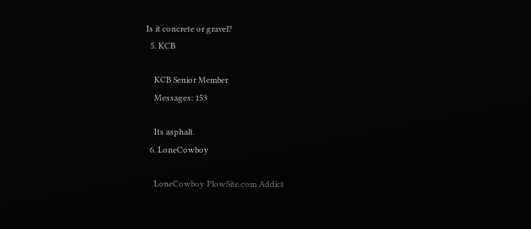Is it concrete or gravel?
  5. KCB

    KCB Senior Member
    Messages: 153

    Its asphalt.
  6. LoneCowboy

    LoneCowboy PlowSite.com Addict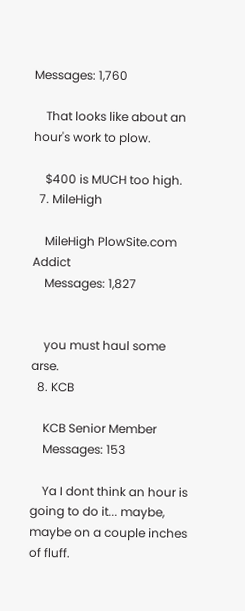Messages: 1,760

    That looks like about an hour's work to plow.

    $400 is MUCH too high.
  7. MileHigh

    MileHigh PlowSite.com Addict
    Messages: 1,827


    you must haul some arse.
  8. KCB

    KCB Senior Member
    Messages: 153

    Ya I dont think an hour is going to do it... maybe, maybe on a couple inches of fluff.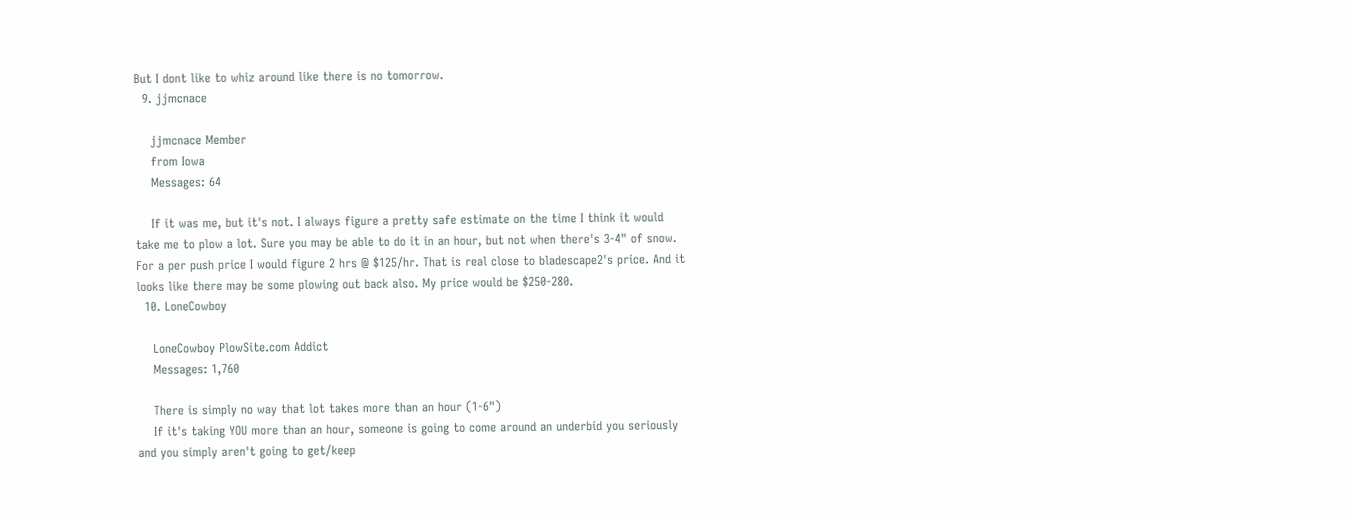But I dont like to whiz around like there is no tomorrow.
  9. jjmcnace

    jjmcnace Member
    from Iowa
    Messages: 64

    If it was me, but it's not. I always figure a pretty safe estimate on the time I think it would take me to plow a lot. Sure you may be able to do it in an hour, but not when there's 3-4" of snow. For a per push price I would figure 2 hrs @ $125/hr. That is real close to bladescape2's price. And it looks like there may be some plowing out back also. My price would be $250-280.
  10. LoneCowboy

    LoneCowboy PlowSite.com Addict
    Messages: 1,760

    There is simply no way that lot takes more than an hour (1-6")
    If it's taking YOU more than an hour, someone is going to come around an underbid you seriously and you simply aren't going to get/keep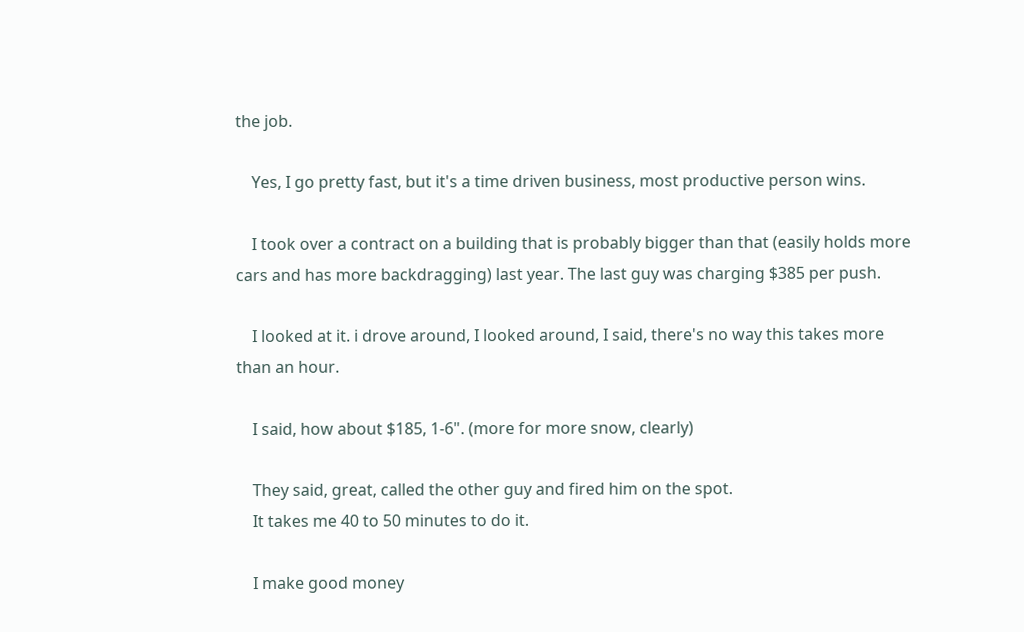the job.

    Yes, I go pretty fast, but it's a time driven business, most productive person wins.

    I took over a contract on a building that is probably bigger than that (easily holds more cars and has more backdragging) last year. The last guy was charging $385 per push.

    I looked at it. i drove around, I looked around, I said, there's no way this takes more than an hour.

    I said, how about $185, 1-6". (more for more snow, clearly)

    They said, great, called the other guy and fired him on the spot.
    It takes me 40 to 50 minutes to do it.

    I make good money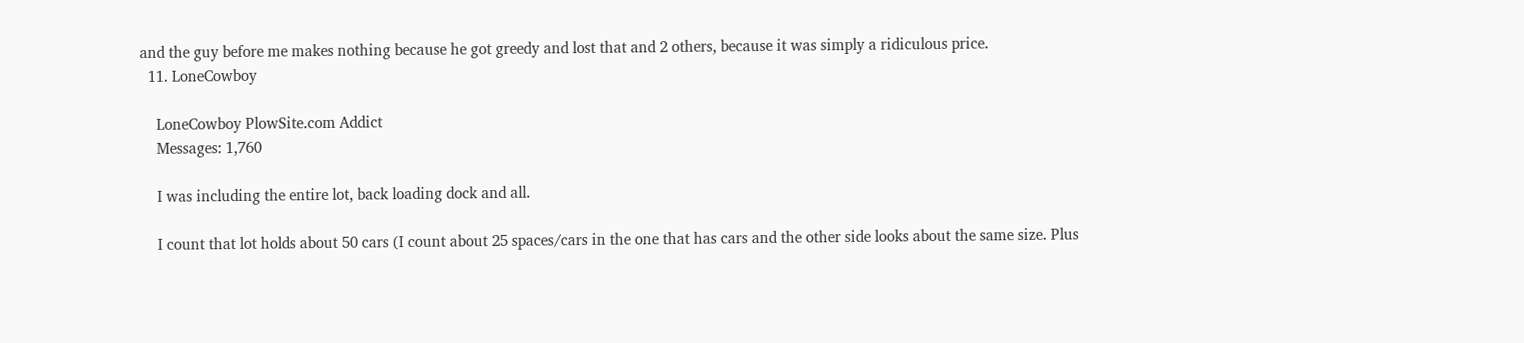and the guy before me makes nothing because he got greedy and lost that and 2 others, because it was simply a ridiculous price.
  11. LoneCowboy

    LoneCowboy PlowSite.com Addict
    Messages: 1,760

    I was including the entire lot, back loading dock and all.

    I count that lot holds about 50 cars (I count about 25 spaces/cars in the one that has cars and the other side looks about the same size. Plus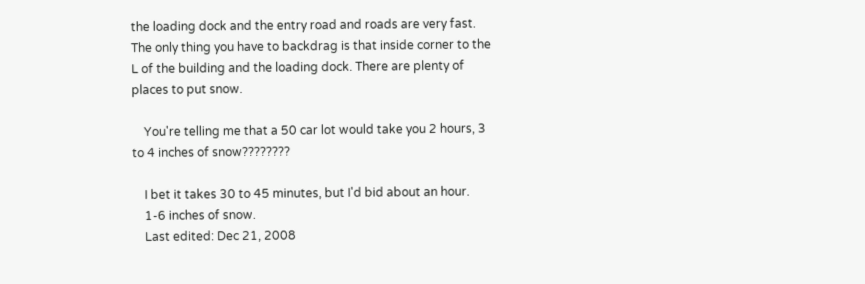the loading dock and the entry road and roads are very fast. The only thing you have to backdrag is that inside corner to the L of the building and the loading dock. There are plenty of places to put snow.

    You're telling me that a 50 car lot would take you 2 hours, 3 to 4 inches of snow????????

    I bet it takes 30 to 45 minutes, but I'd bid about an hour.
    1-6 inches of snow.
    Last edited: Dec 21, 2008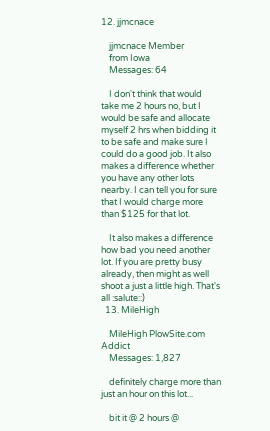12. jjmcnace

    jjmcnace Member
    from Iowa
    Messages: 64

    I don't think that would take me 2 hours no, but I would be safe and allocate myself 2 hrs when bidding it to be safe and make sure I could do a good job. It also makes a difference whether you have any other lots nearby. I can tell you for sure that I would charge more than $125 for that lot.

    It also makes a difference how bad you need another lot. If you are pretty busy already, then might as well shoot a just a little high. That's all :salute::)
  13. MileHigh

    MileHigh PlowSite.com Addict
    Messages: 1,827

    definitely charge more than just an hour on this lot...

    bit it @ 2 hours @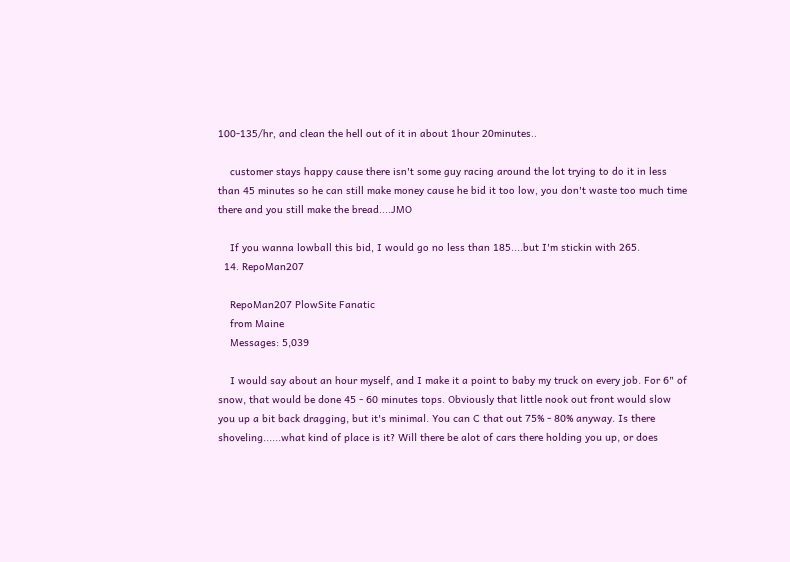100-135/hr, and clean the hell out of it in about 1hour 20minutes..

    customer stays happy cause there isn't some guy racing around the lot trying to do it in less than 45 minutes so he can still make money cause he bid it too low, you don't waste too much time there and you still make the bread....JMO

    If you wanna lowball this bid, I would go no less than 185....but I'm stickin with 265.
  14. RepoMan207

    RepoMan207 PlowSite Fanatic
    from Maine
    Messages: 5,039

    I would say about an hour myself, and I make it a point to baby my truck on every job. For 6" of snow, that would be done 45 - 60 minutes tops. Obviously that little nook out front would slow you up a bit back dragging, but it's minimal. You can C that out 75% - 80% anyway. Is there shoveling......what kind of place is it? Will there be alot of cars there holding you up, or does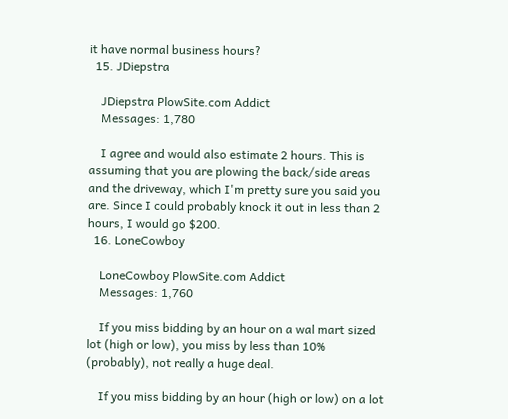it have normal business hours?
  15. JDiepstra

    JDiepstra PlowSite.com Addict
    Messages: 1,780

    I agree and would also estimate 2 hours. This is assuming that you are plowing the back/side areas and the driveway, which I'm pretty sure you said you are. Since I could probably knock it out in less than 2 hours, I would go $200.
  16. LoneCowboy

    LoneCowboy PlowSite.com Addict
    Messages: 1,760

    If you miss bidding by an hour on a wal mart sized lot (high or low), you miss by less than 10% (probably), not really a huge deal.

    If you miss bidding by an hour (high or low) on a lot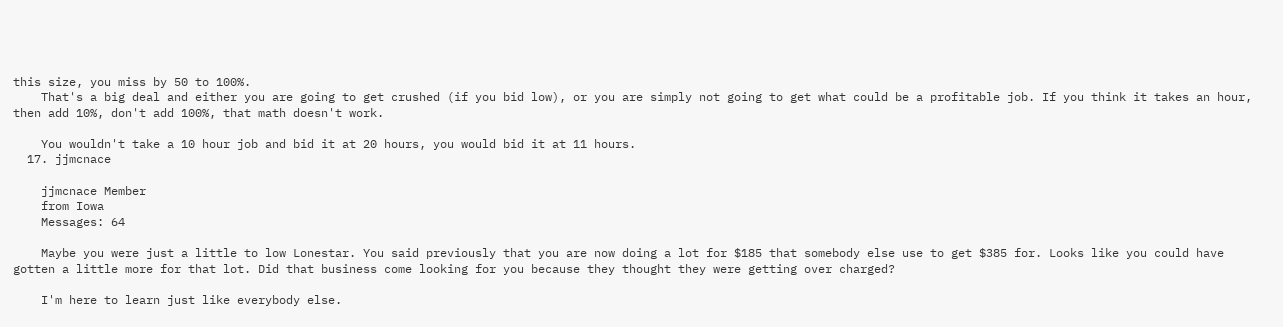this size, you miss by 50 to 100%.
    That's a big deal and either you are going to get crushed (if you bid low), or you are simply not going to get what could be a profitable job. If you think it takes an hour, then add 10%, don't add 100%, that math doesn't work.

    You wouldn't take a 10 hour job and bid it at 20 hours, you would bid it at 11 hours.
  17. jjmcnace

    jjmcnace Member
    from Iowa
    Messages: 64

    Maybe you were just a little to low Lonestar. You said previously that you are now doing a lot for $185 that somebody else use to get $385 for. Looks like you could have gotten a little more for that lot. Did that business come looking for you because they thought they were getting over charged?

    I'm here to learn just like everybody else.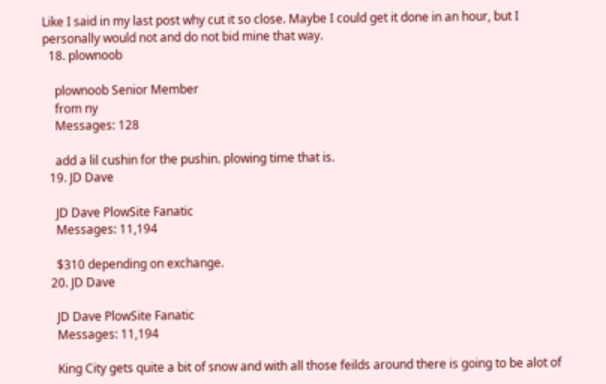Like I said in my last post why cut it so close. Maybe I could get it done in an hour, but I personally would not and do not bid mine that way.
  18. plownoob

    plownoob Senior Member
    from ny
    Messages: 128

    add a lil cushin for the pushin. plowing time that is.
  19. JD Dave

    JD Dave PlowSite Fanatic
    Messages: 11,194

    $310 depending on exchange.
  20. JD Dave

    JD Dave PlowSite Fanatic
    Messages: 11,194

    King City gets quite a bit of snow and with all those feilds around there is going to be alot of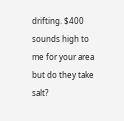drifting. $400 sounds high to me for your area but do they take salt?